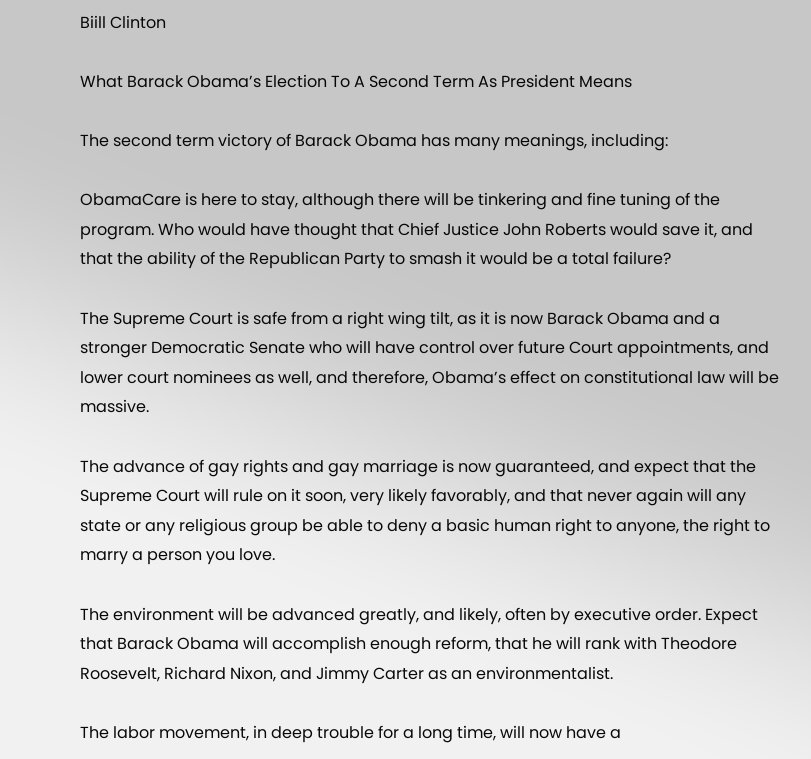Biill Clinton

What Barack Obama’s Election To A Second Term As President Means

The second term victory of Barack Obama has many meanings, including:

ObamaCare is here to stay, although there will be tinkering and fine tuning of the program. Who would have thought that Chief Justice John Roberts would save it, and that the ability of the Republican Party to smash it would be a total failure?

The Supreme Court is safe from a right wing tilt, as it is now Barack Obama and a stronger Democratic Senate who will have control over future Court appointments, and lower court nominees as well, and therefore, Obama’s effect on constitutional law will be massive.

The advance of gay rights and gay marriage is now guaranteed, and expect that the Supreme Court will rule on it soon, very likely favorably, and that never again will any state or any religious group be able to deny a basic human right to anyone, the right to marry a person you love.

The environment will be advanced greatly, and likely, often by executive order. Expect that Barack Obama will accomplish enough reform, that he will rank with Theodore Roosevelt, Richard Nixon, and Jimmy Carter as an environmentalist.

The labor movement, in deep trouble for a long time, will now have a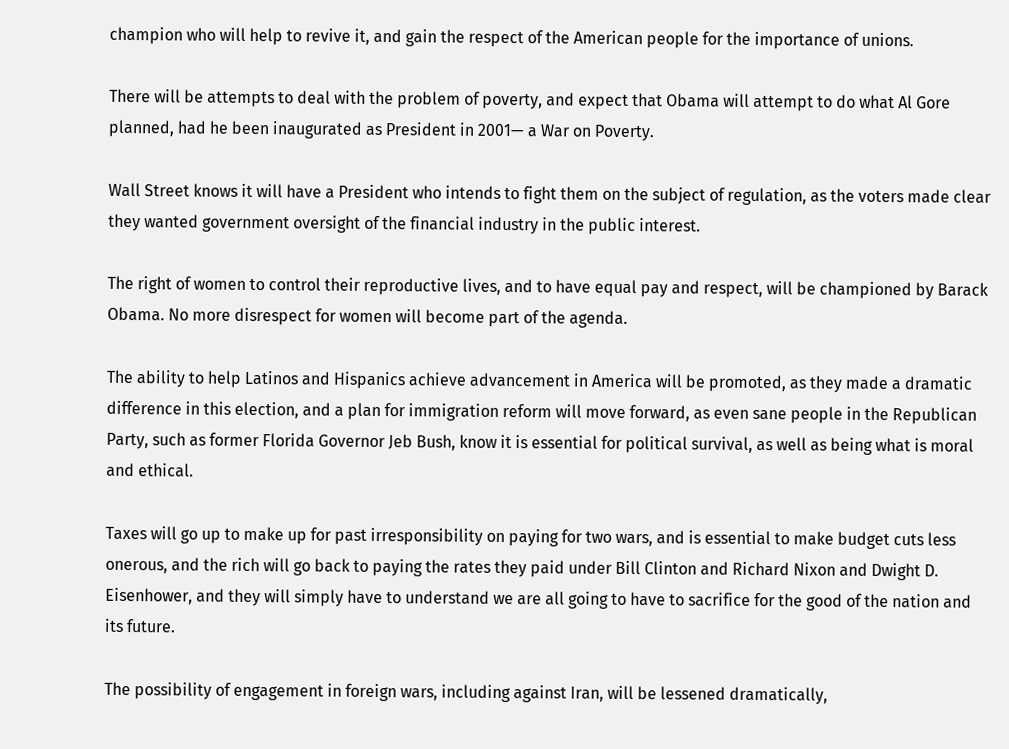champion who will help to revive it, and gain the respect of the American people for the importance of unions.

There will be attempts to deal with the problem of poverty, and expect that Obama will attempt to do what Al Gore planned, had he been inaugurated as President in 2001— a War on Poverty.

Wall Street knows it will have a President who intends to fight them on the subject of regulation, as the voters made clear they wanted government oversight of the financial industry in the public interest.

The right of women to control their reproductive lives, and to have equal pay and respect, will be championed by Barack Obama. No more disrespect for women will become part of the agenda.

The ability to help Latinos and Hispanics achieve advancement in America will be promoted, as they made a dramatic difference in this election, and a plan for immigration reform will move forward, as even sane people in the Republican Party, such as former Florida Governor Jeb Bush, know it is essential for political survival, as well as being what is moral and ethical.

Taxes will go up to make up for past irresponsibility on paying for two wars, and is essential to make budget cuts less onerous, and the rich will go back to paying the rates they paid under Bill Clinton and Richard Nixon and Dwight D. Eisenhower, and they will simply have to understand we are all going to have to sacrifice for the good of the nation and its future.

The possibility of engagement in foreign wars, including against Iran, will be lessened dramatically,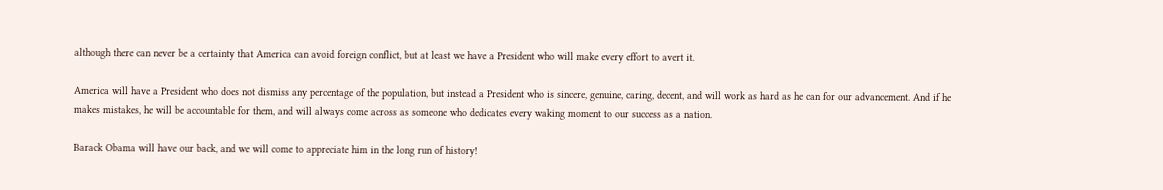although there can never be a certainty that America can avoid foreign conflict, but at least we have a President who will make every effort to avert it.

America will have a President who does not dismiss any percentage of the population, but instead a President who is sincere, genuine, caring, decent, and will work as hard as he can for our advancement. And if he makes mistakes, he will be accountable for them, and will always come across as someone who dedicates every waking moment to our success as a nation.

Barack Obama will have our back, and we will come to appreciate him in the long run of history!